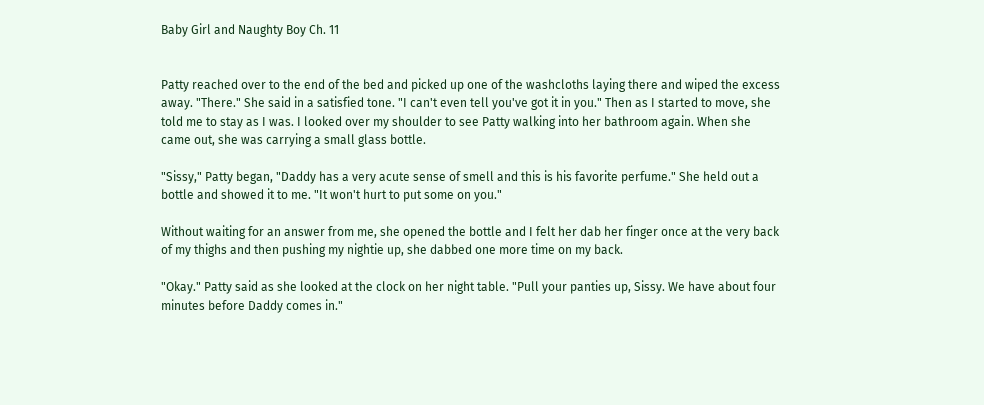Baby Girl and Naughty Boy Ch. 11


Patty reached over to the end of the bed and picked up one of the washcloths laying there and wiped the excess away. "There." She said in a satisfied tone. "I can't even tell you've got it in you." Then as I started to move, she told me to stay as I was. I looked over my shoulder to see Patty walking into her bathroom again. When she came out, she was carrying a small glass bottle.

"Sissy," Patty began, "Daddy has a very acute sense of smell and this is his favorite perfume." She held out a bottle and showed it to me. "It won't hurt to put some on you."

Without waiting for an answer from me, she opened the bottle and I felt her dab her finger once at the very back of my thighs and then pushing my nightie up, she dabbed one more time on my back.

"Okay." Patty said as she looked at the clock on her night table. "Pull your panties up, Sissy. We have about four minutes before Daddy comes in."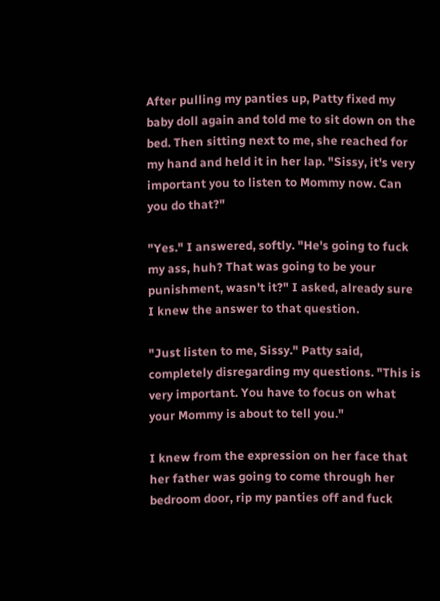After pulling my panties up, Patty fixed my baby doll again and told me to sit down on the bed. Then sitting next to me, she reached for my hand and held it in her lap. "Sissy, it's very important you to listen to Mommy now. Can you do that?"

"Yes." I answered, softly. "He's going to fuck my ass, huh? That was going to be your punishment, wasn't it?" I asked, already sure I knew the answer to that question.

"Just listen to me, Sissy." Patty said, completely disregarding my questions. "This is very important. You have to focus on what your Mommy is about to tell you."

I knew from the expression on her face that her father was going to come through her bedroom door, rip my panties off and fuck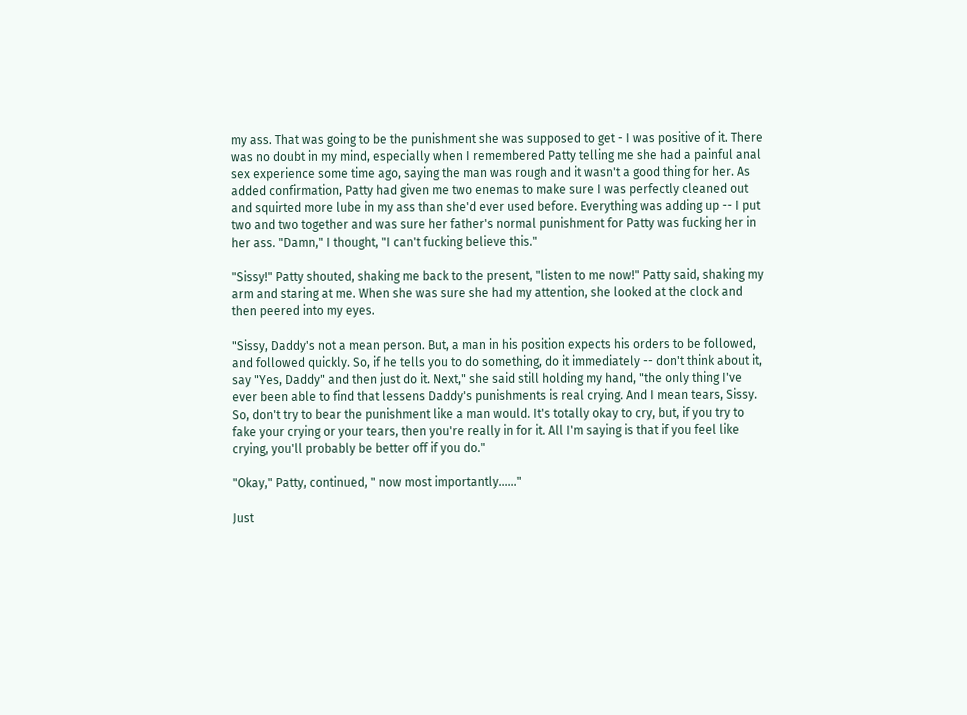my ass. That was going to be the punishment she was supposed to get - I was positive of it. There was no doubt in my mind, especially when I remembered Patty telling me she had a painful anal sex experience some time ago, saying the man was rough and it wasn't a good thing for her. As added confirmation, Patty had given me two enemas to make sure I was perfectly cleaned out and squirted more lube in my ass than she'd ever used before. Everything was adding up -- I put two and two together and was sure her father's normal punishment for Patty was fucking her in her ass. "Damn," I thought, "I can't fucking believe this."

"Sissy!" Patty shouted, shaking me back to the present, "listen to me now!" Patty said, shaking my arm and staring at me. When she was sure she had my attention, she looked at the clock and then peered into my eyes.

"Sissy, Daddy's not a mean person. But, a man in his position expects his orders to be followed, and followed quickly. So, if he tells you to do something, do it immediately -- don't think about it, say "Yes, Daddy" and then just do it. Next," she said still holding my hand, "the only thing I've ever been able to find that lessens Daddy's punishments is real crying. And I mean tears, Sissy. So, don't try to bear the punishment like a man would. It's totally okay to cry, but, if you try to fake your crying or your tears, then you're really in for it. All I'm saying is that if you feel like crying, you'll probably be better off if you do."

"Okay," Patty, continued, " now most importantly......"

Just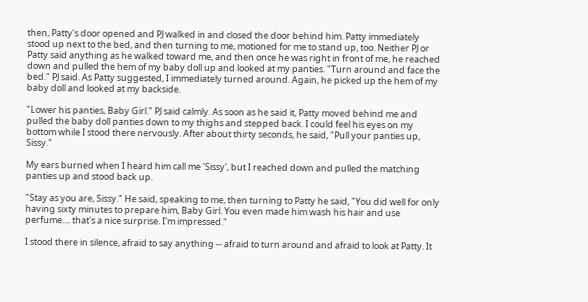then, Patty's door opened and PJ walked in and closed the door behind him. Patty immediately stood up next to the bed, and then turning to me, motioned for me to stand up, too. Neither PJ or Patty said anything as he walked toward me, and then once he was right in front of me, he reached down and pulled the hem of my baby doll up and looked at my panties. "Turn around and face the bed." PJ said. As Patty suggested, I immediately turned around. Again, he picked up the hem of my baby doll and looked at my backside.

"Lower his panties, Baby Girl." PJ said calmly. As soon as he said it, Patty moved behind me and pulled the baby doll panties down to my thighs and stepped back. I could feel his eyes on my bottom while I stood there nervously. After about thirty seconds, he said, "Pull your panties up, Sissy."

My ears burned when I heard him call me 'Sissy', but I reached down and pulled the matching panties up and stood back up.

"Stay as you are, Sissy." He said, speaking to me, then turning to Patty he said, "You did well for only having sixty minutes to prepare him, Baby Girl. You even made him wash his hair and use perfume.... that's a nice surprise. I'm impressed."

I stood there in silence, afraid to say anything -- afraid to turn around and afraid to look at Patty. It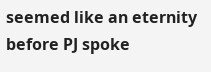seemed like an eternity before PJ spoke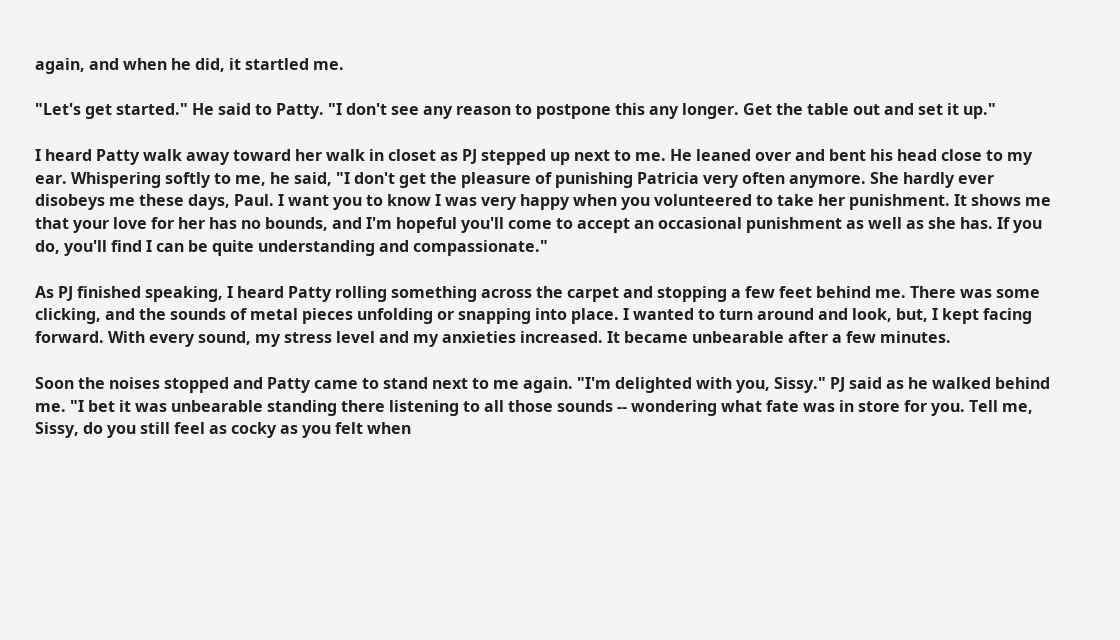again, and when he did, it startled me.

"Let's get started." He said to Patty. "I don't see any reason to postpone this any longer. Get the table out and set it up."

I heard Patty walk away toward her walk in closet as PJ stepped up next to me. He leaned over and bent his head close to my ear. Whispering softly to me, he said, "I don't get the pleasure of punishing Patricia very often anymore. She hardly ever disobeys me these days, Paul. I want you to know I was very happy when you volunteered to take her punishment. It shows me that your love for her has no bounds, and I'm hopeful you'll come to accept an occasional punishment as well as she has. If you do, you'll find I can be quite understanding and compassionate."

As PJ finished speaking, I heard Patty rolling something across the carpet and stopping a few feet behind me. There was some clicking, and the sounds of metal pieces unfolding or snapping into place. I wanted to turn around and look, but, I kept facing forward. With every sound, my stress level and my anxieties increased. It became unbearable after a few minutes.

Soon the noises stopped and Patty came to stand next to me again. "I'm delighted with you, Sissy." PJ said as he walked behind me. "I bet it was unbearable standing there listening to all those sounds -- wondering what fate was in store for you. Tell me, Sissy, do you still feel as cocky as you felt when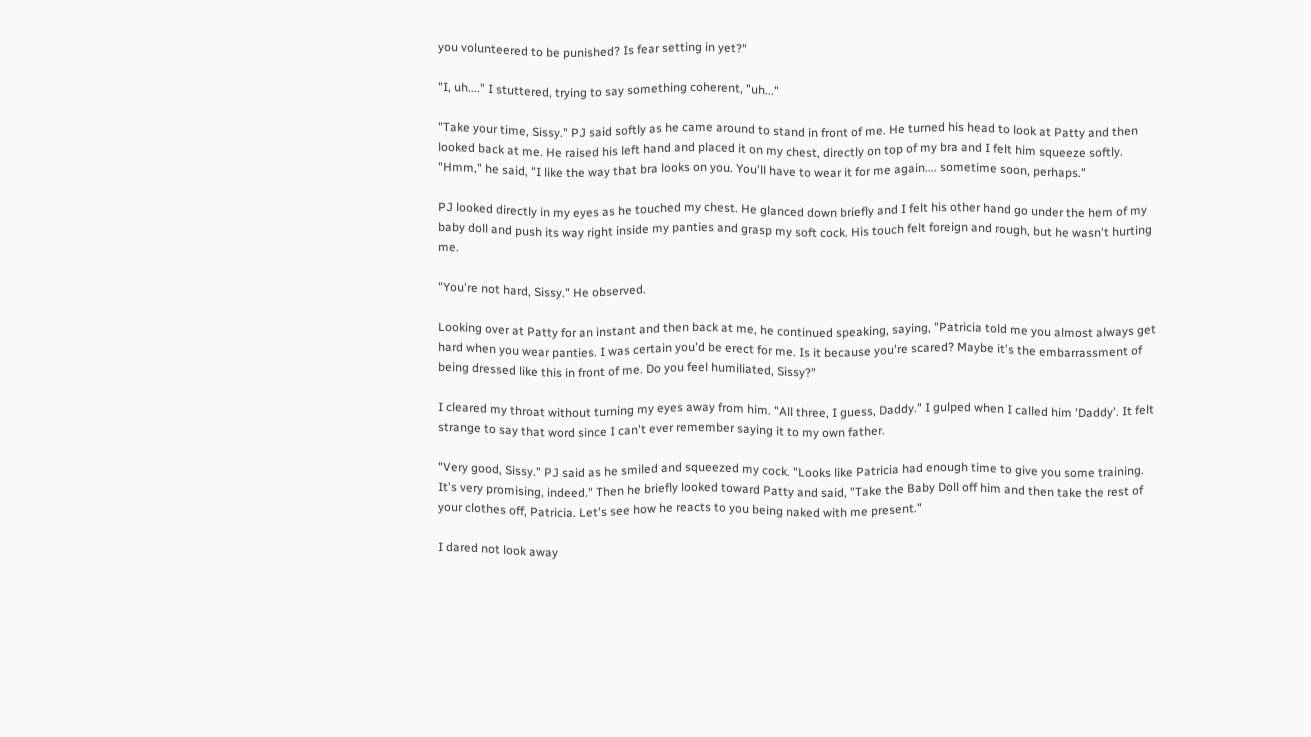you volunteered to be punished? Is fear setting in yet?"

"I, uh...." I stuttered, trying to say something coherent, "uh..."

"Take your time, Sissy." PJ said softly as he came around to stand in front of me. He turned his head to look at Patty and then looked back at me. He raised his left hand and placed it on my chest, directly on top of my bra and I felt him squeeze softly. "Hmm," he said, "I like the way that bra looks on you. You'll have to wear it for me again.... sometime soon, perhaps."

PJ looked directly in my eyes as he touched my chest. He glanced down briefly and I felt his other hand go under the hem of my baby doll and push its way right inside my panties and grasp my soft cock. His touch felt foreign and rough, but he wasn't hurting me.

"You're not hard, Sissy." He observed.

Looking over at Patty for an instant and then back at me, he continued speaking, saying, "Patricia told me you almost always get hard when you wear panties. I was certain you'd be erect for me. Is it because you're scared? Maybe it's the embarrassment of being dressed like this in front of me. Do you feel humiliated, Sissy?"

I cleared my throat without turning my eyes away from him. "All three, I guess, Daddy." I gulped when I called him 'Daddy'. It felt strange to say that word since I can't ever remember saying it to my own father.

"Very good, Sissy." PJ said as he smiled and squeezed my cock. "Looks like Patricia had enough time to give you some training. It's very promising, indeed." Then he briefly looked toward Patty and said, "Take the Baby Doll off him and then take the rest of your clothes off, Patricia. Let's see how he reacts to you being naked with me present."

I dared not look away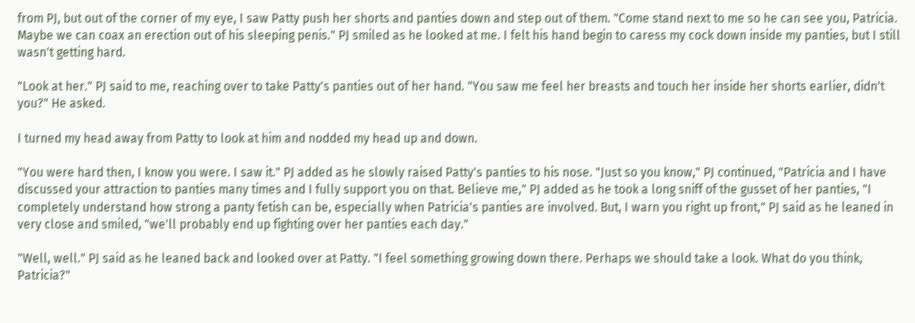from PJ, but out of the corner of my eye, I saw Patty push her shorts and panties down and step out of them. "Come stand next to me so he can see you, Patricia. Maybe we can coax an erection out of his sleeping penis." PJ smiled as he looked at me. I felt his hand begin to caress my cock down inside my panties, but I still wasn't getting hard.

"Look at her." PJ said to me, reaching over to take Patty's panties out of her hand. "You saw me feel her breasts and touch her inside her shorts earlier, didn't you?" He asked.

I turned my head away from Patty to look at him and nodded my head up and down.

"You were hard then, I know you were. I saw it." PJ added as he slowly raised Patty's panties to his nose. "Just so you know," PJ continued, "Patricia and I have discussed your attraction to panties many times and I fully support you on that. Believe me," PJ added as he took a long sniff of the gusset of her panties, "I completely understand how strong a panty fetish can be, especially when Patricia's panties are involved. But, I warn you right up front," PJ said as he leaned in very close and smiled, "we'll probably end up fighting over her panties each day."

"Well, well." PJ said as he leaned back and looked over at Patty. "I feel something growing down there. Perhaps we should take a look. What do you think, Patricia?"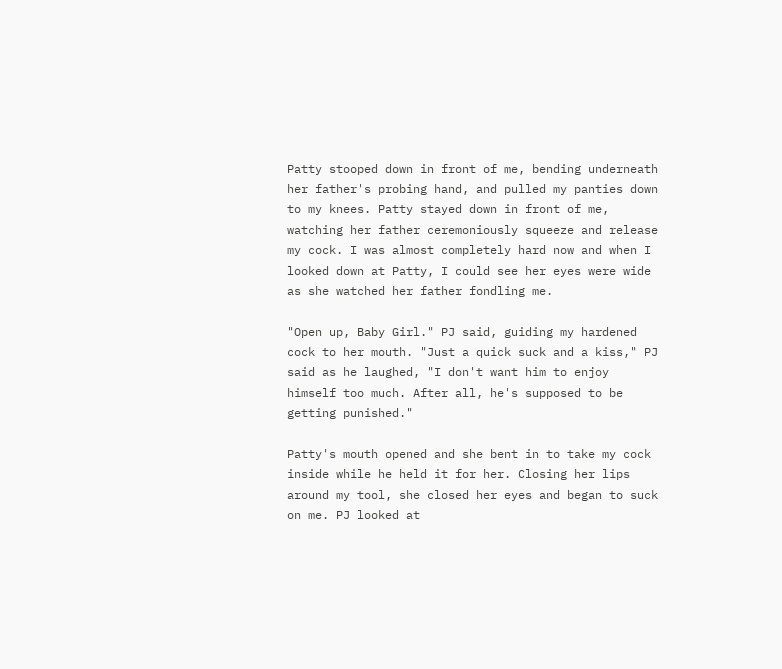Patty stooped down in front of me, bending underneath her father's probing hand, and pulled my panties down to my knees. Patty stayed down in front of me, watching her father ceremoniously squeeze and release my cock. I was almost completely hard now and when I looked down at Patty, I could see her eyes were wide as she watched her father fondling me.

"Open up, Baby Girl." PJ said, guiding my hardened cock to her mouth. "Just a quick suck and a kiss," PJ said as he laughed, "I don't want him to enjoy himself too much. After all, he's supposed to be getting punished."

Patty's mouth opened and she bent in to take my cock inside while he held it for her. Closing her lips around my tool, she closed her eyes and began to suck on me. PJ looked at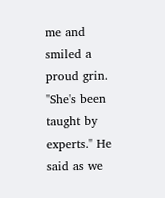me and smiled a proud grin. "She's been taught by experts." He said as we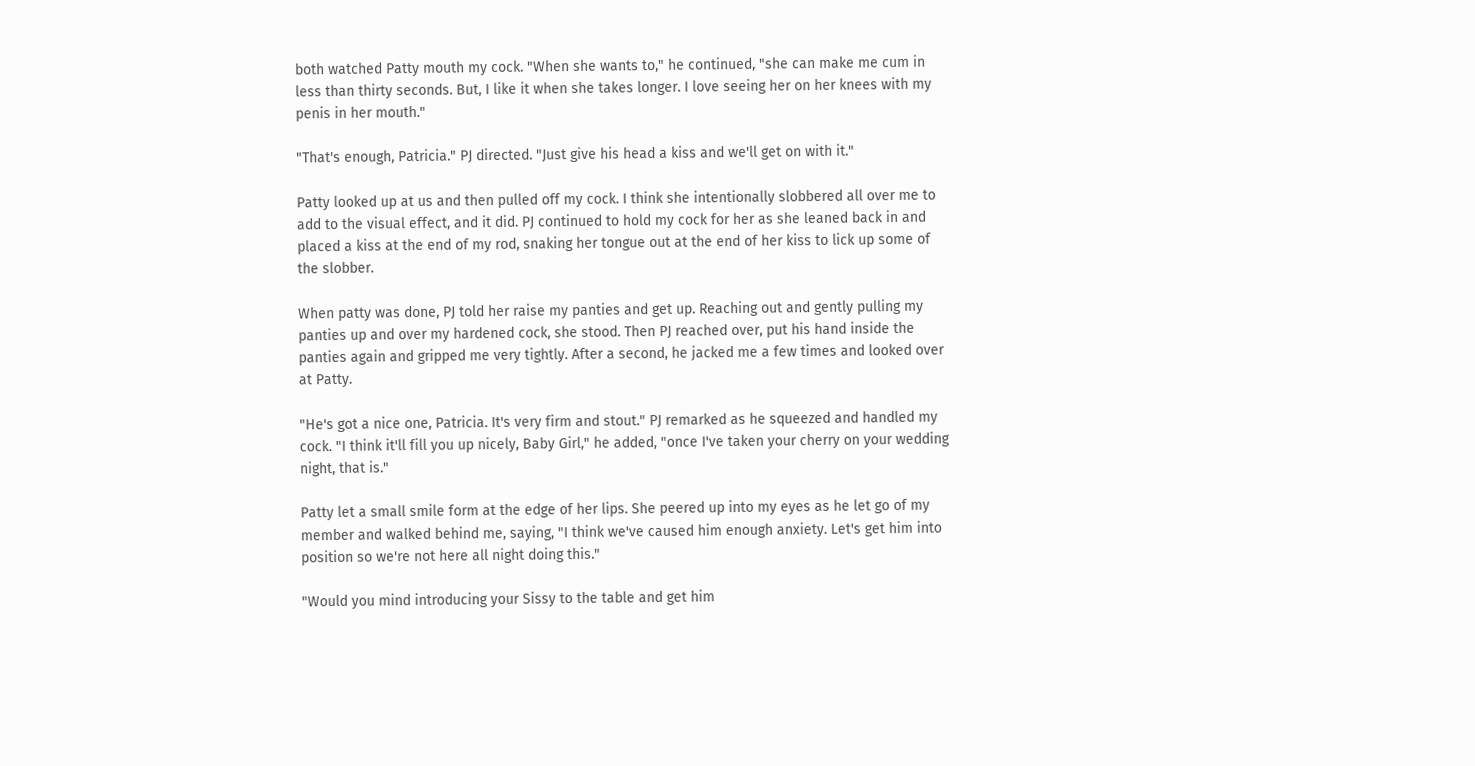both watched Patty mouth my cock. "When she wants to," he continued, "she can make me cum in less than thirty seconds. But, I like it when she takes longer. I love seeing her on her knees with my penis in her mouth."

"That's enough, Patricia." PJ directed. "Just give his head a kiss and we'll get on with it."

Patty looked up at us and then pulled off my cock. I think she intentionally slobbered all over me to add to the visual effect, and it did. PJ continued to hold my cock for her as she leaned back in and placed a kiss at the end of my rod, snaking her tongue out at the end of her kiss to lick up some of the slobber.

When patty was done, PJ told her raise my panties and get up. Reaching out and gently pulling my panties up and over my hardened cock, she stood. Then PJ reached over, put his hand inside the panties again and gripped me very tightly. After a second, he jacked me a few times and looked over at Patty.

"He's got a nice one, Patricia. It's very firm and stout." PJ remarked as he squeezed and handled my cock. "I think it'll fill you up nicely, Baby Girl," he added, "once I've taken your cherry on your wedding night, that is."

Patty let a small smile form at the edge of her lips. She peered up into my eyes as he let go of my member and walked behind me, saying, "I think we've caused him enough anxiety. Let's get him into position so we're not here all night doing this."

"Would you mind introducing your Sissy to the table and get him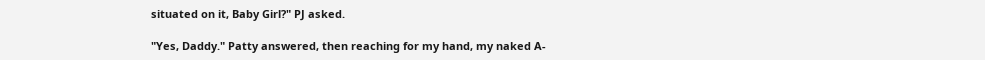situated on it, Baby Girl?" PJ asked.

"Yes, Daddy." Patty answered, then reaching for my hand, my naked A-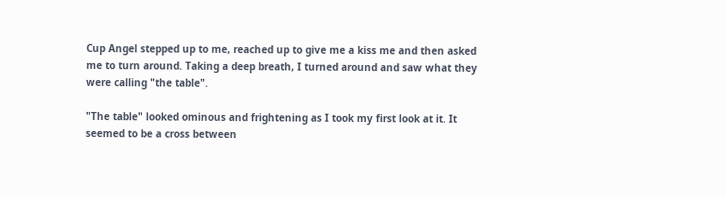Cup Angel stepped up to me, reached up to give me a kiss me and then asked me to turn around. Taking a deep breath, I turned around and saw what they were calling "the table".

"The table" looked ominous and frightening as I took my first look at it. It seemed to be a cross between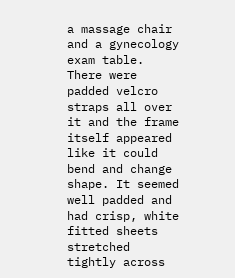a massage chair and a gynecology exam table. There were padded velcro straps all over it and the frame itself appeared like it could bend and change shape. It seemed well padded and had crisp, white fitted sheets stretched tightly across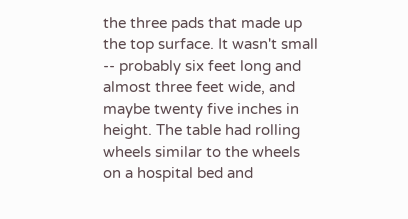the three pads that made up the top surface. It wasn't small -- probably six feet long and almost three feet wide, and maybe twenty five inches in height. The table had rolling wheels similar to the wheels on a hospital bed and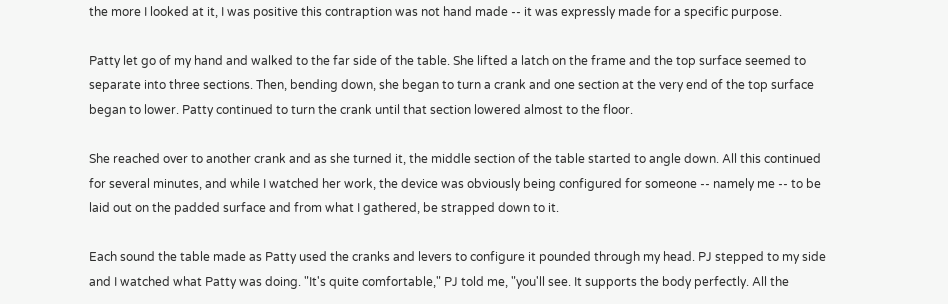the more I looked at it, I was positive this contraption was not hand made -- it was expressly made for a specific purpose.

Patty let go of my hand and walked to the far side of the table. She lifted a latch on the frame and the top surface seemed to separate into three sections. Then, bending down, she began to turn a crank and one section at the very end of the top surface began to lower. Patty continued to turn the crank until that section lowered almost to the floor.

She reached over to another crank and as she turned it, the middle section of the table started to angle down. All this continued for several minutes, and while I watched her work, the device was obviously being configured for someone -- namely me -- to be laid out on the padded surface and from what I gathered, be strapped down to it.

Each sound the table made as Patty used the cranks and levers to configure it pounded through my head. PJ stepped to my side and I watched what Patty was doing. "It's quite comfortable," PJ told me, "you'll see. It supports the body perfectly. All the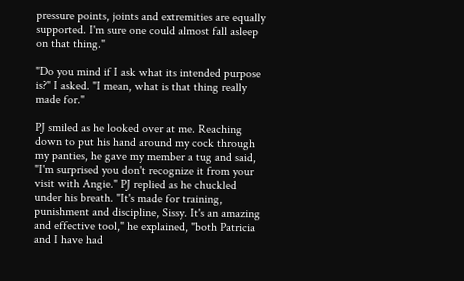pressure points, joints and extremities are equally supported. I'm sure one could almost fall asleep on that thing."

"Do you mind if I ask what its intended purpose is?" I asked. "I mean, what is that thing really made for."

PJ smiled as he looked over at me. Reaching down to put his hand around my cock through my panties, he gave my member a tug and said, "I'm surprised you don't recognize it from your visit with Angie." PJ replied as he chuckled under his breath. "It's made for training, punishment and discipline, Sissy. It's an amazing and effective tool," he explained, "both Patricia and I have had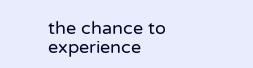the chance to experience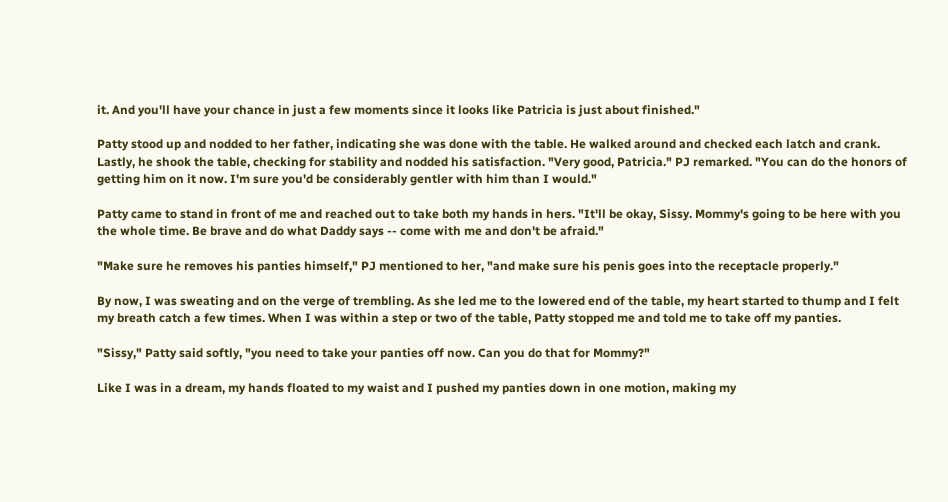it. And you'll have your chance in just a few moments since it looks like Patricia is just about finished."

Patty stood up and nodded to her father, indicating she was done with the table. He walked around and checked each latch and crank. Lastly, he shook the table, checking for stability and nodded his satisfaction. "Very good, Patricia." PJ remarked. "You can do the honors of getting him on it now. I'm sure you'd be considerably gentler with him than I would."

Patty came to stand in front of me and reached out to take both my hands in hers. "It'll be okay, Sissy. Mommy's going to be here with you the whole time. Be brave and do what Daddy says -- come with me and don't be afraid."

"Make sure he removes his panties himself," PJ mentioned to her, "and make sure his penis goes into the receptacle properly."

By now, I was sweating and on the verge of trembling. As she led me to the lowered end of the table, my heart started to thump and I felt my breath catch a few times. When I was within a step or two of the table, Patty stopped me and told me to take off my panties.

"Sissy," Patty said softly, "you need to take your panties off now. Can you do that for Mommy?"

Like I was in a dream, my hands floated to my waist and I pushed my panties down in one motion, making my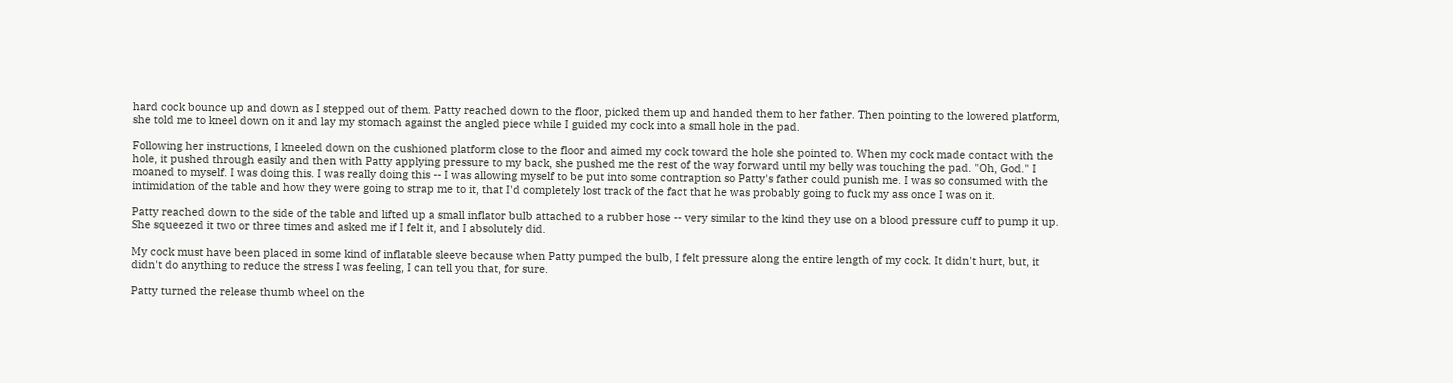hard cock bounce up and down as I stepped out of them. Patty reached down to the floor, picked them up and handed them to her father. Then pointing to the lowered platform, she told me to kneel down on it and lay my stomach against the angled piece while I guided my cock into a small hole in the pad.

Following her instructions, I kneeled down on the cushioned platform close to the floor and aimed my cock toward the hole she pointed to. When my cock made contact with the hole, it pushed through easily and then with Patty applying pressure to my back, she pushed me the rest of the way forward until my belly was touching the pad. "Oh, God." I moaned to myself. I was doing this. I was really doing this -- I was allowing myself to be put into some contraption so Patty's father could punish me. I was so consumed with the intimidation of the table and how they were going to strap me to it, that I'd completely lost track of the fact that he was probably going to fuck my ass once I was on it.

Patty reached down to the side of the table and lifted up a small inflator bulb attached to a rubber hose -- very similar to the kind they use on a blood pressure cuff to pump it up. She squeezed it two or three times and asked me if I felt it, and I absolutely did.

My cock must have been placed in some kind of inflatable sleeve because when Patty pumped the bulb, I felt pressure along the entire length of my cock. It didn't hurt, but, it didn't do anything to reduce the stress I was feeling, I can tell you that, for sure.

Patty turned the release thumb wheel on the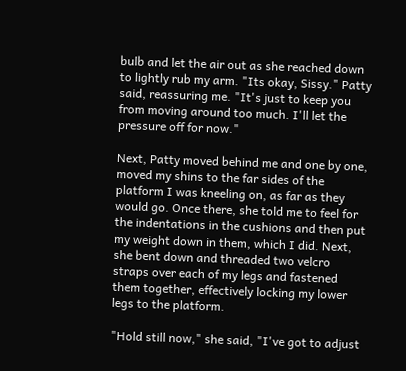bulb and let the air out as she reached down to lightly rub my arm. "Its okay, Sissy." Patty said, reassuring me. "It's just to keep you from moving around too much. I'll let the pressure off for now."

Next, Patty moved behind me and one by one, moved my shins to the far sides of the platform I was kneeling on, as far as they would go. Once there, she told me to feel for the indentations in the cushions and then put my weight down in them, which I did. Next, she bent down and threaded two velcro straps over each of my legs and fastened them together, effectively locking my lower legs to the platform.

"Hold still now," she said, "I've got to adjust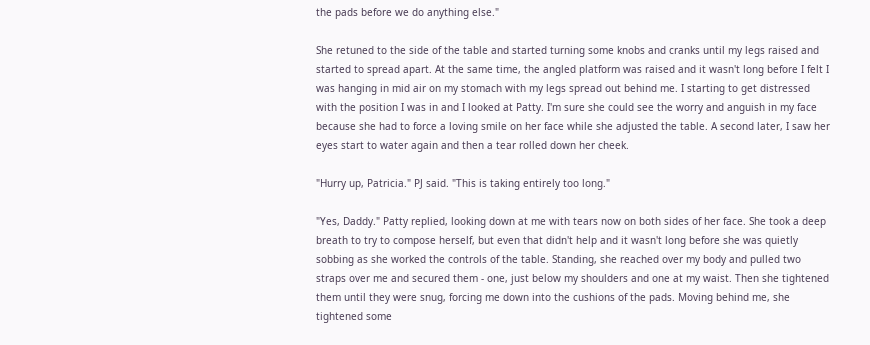the pads before we do anything else."

She retuned to the side of the table and started turning some knobs and cranks until my legs raised and started to spread apart. At the same time, the angled platform was raised and it wasn't long before I felt I was hanging in mid air on my stomach with my legs spread out behind me. I starting to get distressed with the position I was in and I looked at Patty. I'm sure she could see the worry and anguish in my face because she had to force a loving smile on her face while she adjusted the table. A second later, I saw her eyes start to water again and then a tear rolled down her cheek.

"Hurry up, Patricia." PJ said. "This is taking entirely too long."

"Yes, Daddy." Patty replied, looking down at me with tears now on both sides of her face. She took a deep breath to try to compose herself, but even that didn't help and it wasn't long before she was quietly sobbing as she worked the controls of the table. Standing, she reached over my body and pulled two straps over me and secured them - one, just below my shoulders and one at my waist. Then she tightened them until they were snug, forcing me down into the cushions of the pads. Moving behind me, she tightened some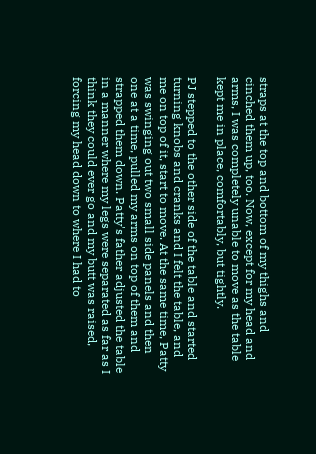straps at the top and bottom of my thighs and cinched them up, too. Now, except for my head and arms, I was completely unable to move as the table kept me in place, comfortably, but tightly.

PJ stepped to the other side of the table and started turning knobs and cranks and I felt the table, and me on top of it, start to move. At the same time, Patty was swinging out two small side panels and then one at a time, pulled my arms on top of them and strapped them down. Patty's father adjusted the table in a manner where my legs were separated as far as I think they could ever go and my butt was raised, forcing my head down to where I had to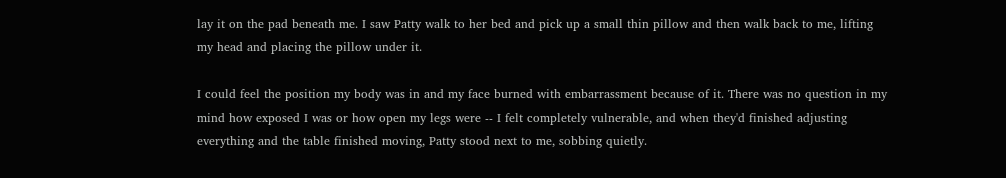lay it on the pad beneath me. I saw Patty walk to her bed and pick up a small thin pillow and then walk back to me, lifting my head and placing the pillow under it.

I could feel the position my body was in and my face burned with embarrassment because of it. There was no question in my mind how exposed I was or how open my legs were -- I felt completely vulnerable, and when they'd finished adjusting everything and the table finished moving, Patty stood next to me, sobbing quietly.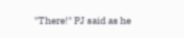"There!" PJ said as he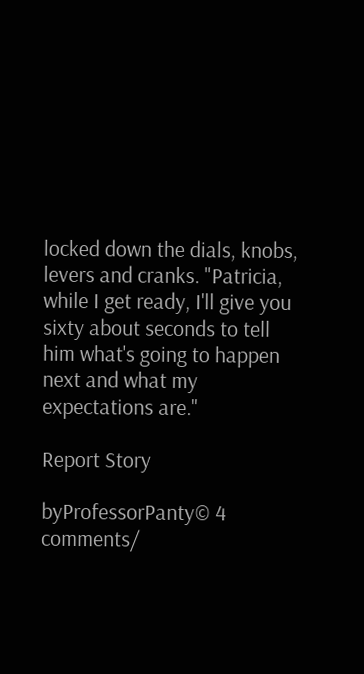locked down the dials, knobs, levers and cranks. "Patricia, while I get ready, I'll give you sixty about seconds to tell him what's going to happen next and what my expectations are."

Report Story

byProfessorPanty© 4 comments/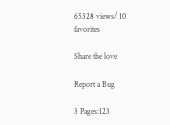65328 views/ 10 favorites

Share the love

Report a Bug

3 Pages:123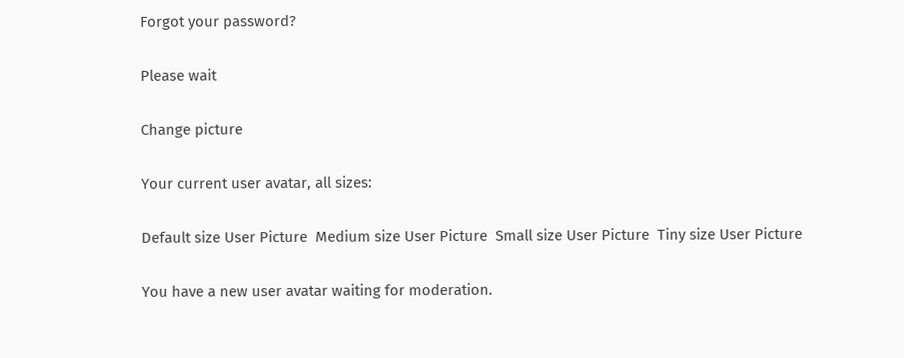Forgot your password?

Please wait

Change picture

Your current user avatar, all sizes:

Default size User Picture  Medium size User Picture  Small size User Picture  Tiny size User Picture

You have a new user avatar waiting for moderation.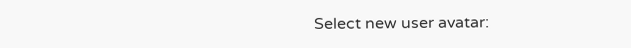Select new user avatar: